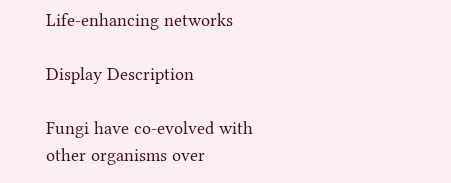Life-enhancing networks

Display Description

Fungi have co-evolved with other organisms over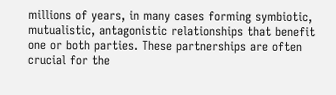millions of years, in many cases forming symbiotic, mutualistic, antagonistic relationships that benefit one or both parties. These partnerships are often crucial for the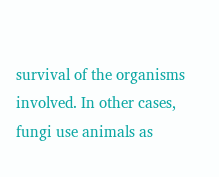survival of the organisms involved. In other cases, fungi use animals as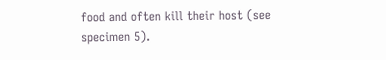food and often kill their host (see specimen 5).